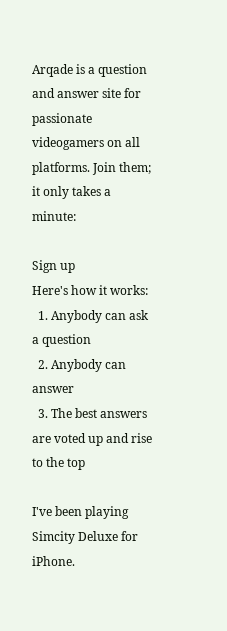Arqade is a question and answer site for passionate videogamers on all platforms. Join them; it only takes a minute:

Sign up
Here's how it works:
  1. Anybody can ask a question
  2. Anybody can answer
  3. The best answers are voted up and rise to the top

I've been playing Simcity Deluxe for iPhone.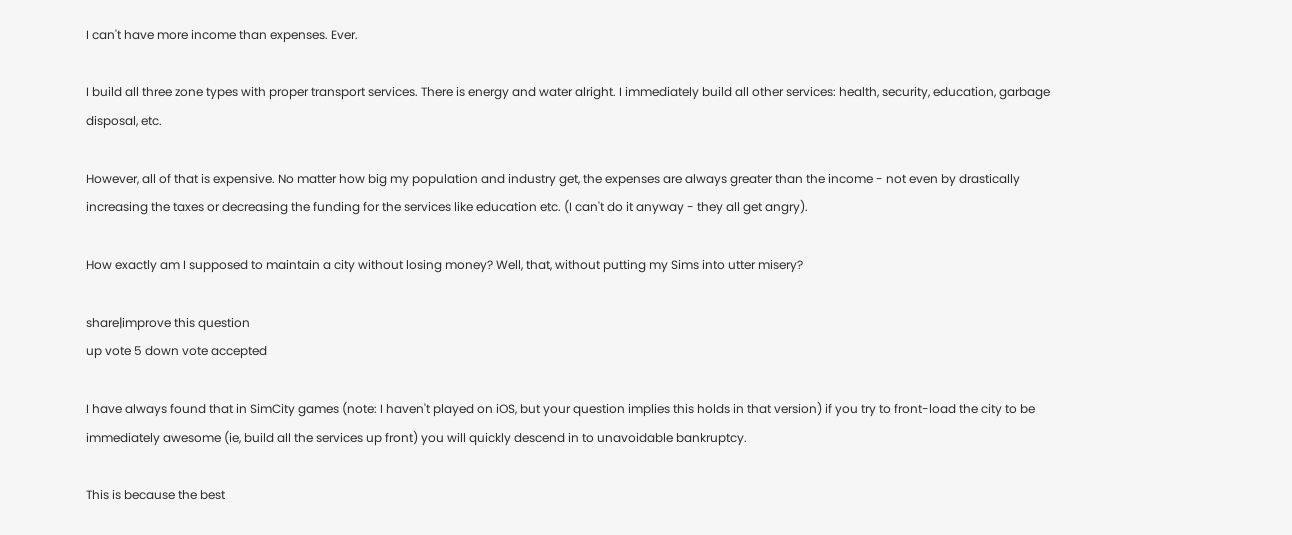I can't have more income than expenses. Ever.

I build all three zone types with proper transport services. There is energy and water alright. I immediately build all other services: health, security, education, garbage disposal, etc.

However, all of that is expensive. No matter how big my population and industry get, the expenses are always greater than the income - not even by drastically increasing the taxes or decreasing the funding for the services like education etc. (I can't do it anyway - they all get angry).

How exactly am I supposed to maintain a city without losing money? Well, that, without putting my Sims into utter misery?

share|improve this question
up vote 5 down vote accepted

I have always found that in SimCity games (note: I haven't played on iOS, but your question implies this holds in that version) if you try to front-load the city to be immediately awesome (ie, build all the services up front) you will quickly descend in to unavoidable bankruptcy.

This is because the best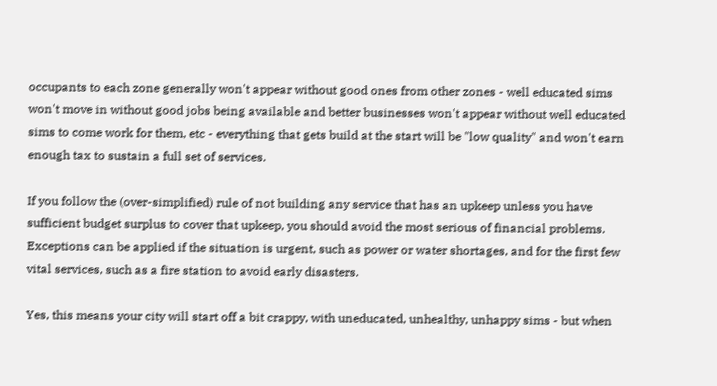occupants to each zone generally won't appear without good ones from other zones - well educated sims won't move in without good jobs being available and better businesses won't appear without well educated sims to come work for them, etc - everything that gets build at the start will be "low quality" and won't earn enough tax to sustain a full set of services.

If you follow the (over-simplified) rule of not building any service that has an upkeep unless you have sufficient budget surplus to cover that upkeep, you should avoid the most serious of financial problems. Exceptions can be applied if the situation is urgent, such as power or water shortages, and for the first few vital services, such as a fire station to avoid early disasters.

Yes, this means your city will start off a bit crappy, with uneducated, unhealthy, unhappy sims - but when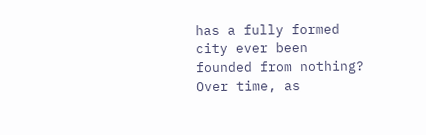has a fully formed city ever been founded from nothing? Over time, as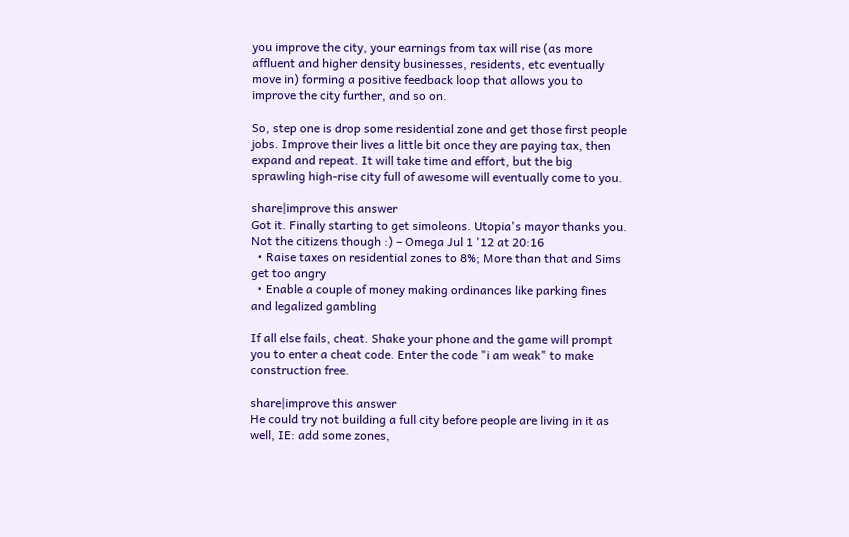you improve the city, your earnings from tax will rise (as more affluent and higher density businesses, residents, etc eventually move in) forming a positive feedback loop that allows you to improve the city further, and so on.

So, step one is drop some residential zone and get those first people jobs. Improve their lives a little bit once they are paying tax, then expand and repeat. It will take time and effort, but the big sprawling high-rise city full of awesome will eventually come to you.

share|improve this answer
Got it. Finally starting to get simoleons. Utopia's mayor thanks you. Not the citizens though :) – Omega Jul 1 '12 at 20:16
  • Raise taxes on residential zones to 8%; More than that and Sims get too angry
  • Enable a couple of money making ordinances like parking fines and legalized gambling

If all else fails, cheat. Shake your phone and the game will prompt you to enter a cheat code. Enter the code "i am weak" to make construction free.

share|improve this answer
He could try not building a full city before people are living in it as well, IE: add some zones,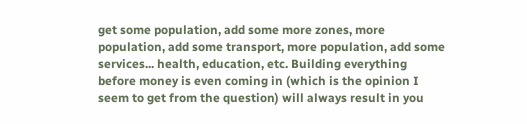get some population, add some more zones, more population, add some transport, more population, add some services... health, education, etc. Building everything before money is even coming in (which is the opinion I seem to get from the question) will always result in you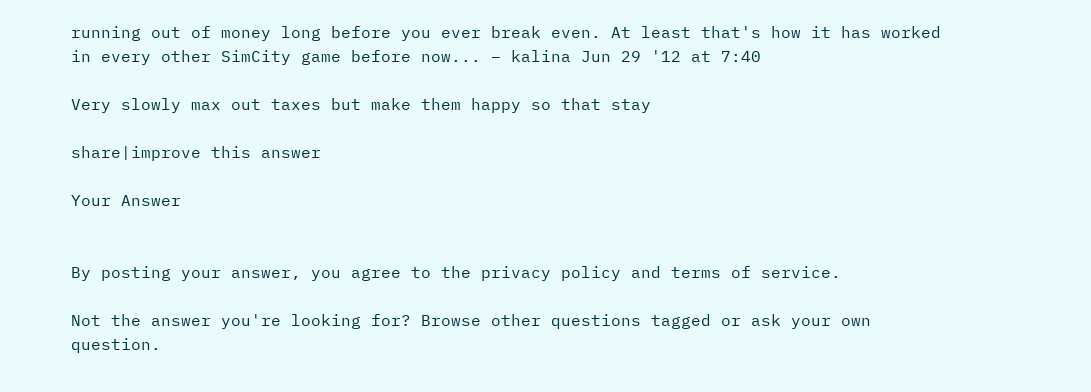running out of money long before you ever break even. At least that's how it has worked in every other SimCity game before now... – kalina Jun 29 '12 at 7:40

Very slowly max out taxes but make them happy so that stay

share|improve this answer

Your Answer


By posting your answer, you agree to the privacy policy and terms of service.

Not the answer you're looking for? Browse other questions tagged or ask your own question.